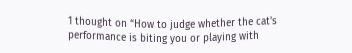1 thought on “How to judge whether the cat's performance is biting you or playing with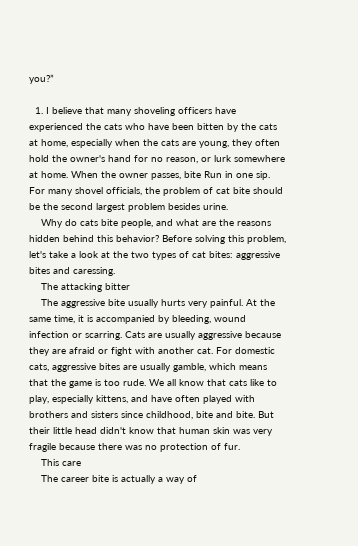you?”

  1. I believe that many shoveling officers have experienced the cats who have been bitten by the cats at home, especially when the cats are young, they often hold the owner's hand for no reason, or lurk somewhere at home. When the owner passes, bite Run in one sip. For many shovel officials, the problem of cat bite should be the second largest problem besides urine.
    Why do cats bite people, and what are the reasons hidden behind this behavior? Before solving this problem, let's take a look at the two types of cat bites: aggressive bites and caressing.
    The attacking bitter
    The aggressive bite usually hurts very painful. At the same time, it is accompanied by bleeding, wound infection or scarring. Cats are usually aggressive because they are afraid or fight with another cat. For domestic cats, aggressive bites are usually gamble, which means that the game is too rude. We all know that cats like to play, especially kittens, and have often played with brothers and sisters since childhood, bite and bite. But their little head didn't know that human skin was very fragile because there was no protection of fur.
    This care
    The career bite is actually a way of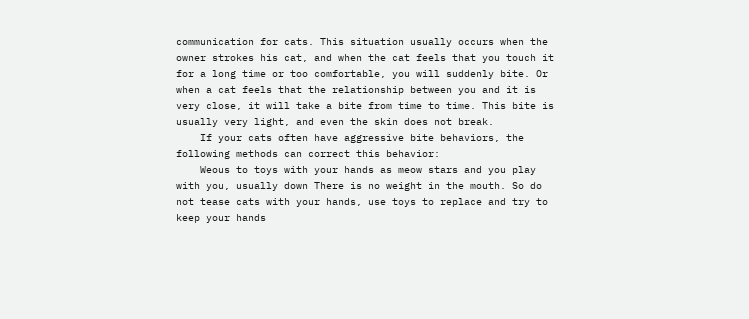communication for cats. This situation usually occurs when the owner strokes his cat, and when the cat feels that you touch it for a long time or too comfortable, you will suddenly bite. Or when a cat feels that the relationship between you and it is very close, it will take a bite from time to time. This bite is usually very light, and even the skin does not break.
    If your cats often have aggressive bite behaviors, the following methods can correct this behavior:
    Weous to toys with your hands as meow stars and you play with you, usually down There is no weight in the mouth. So do not tease cats with your hands, use toys to replace and try to keep your hands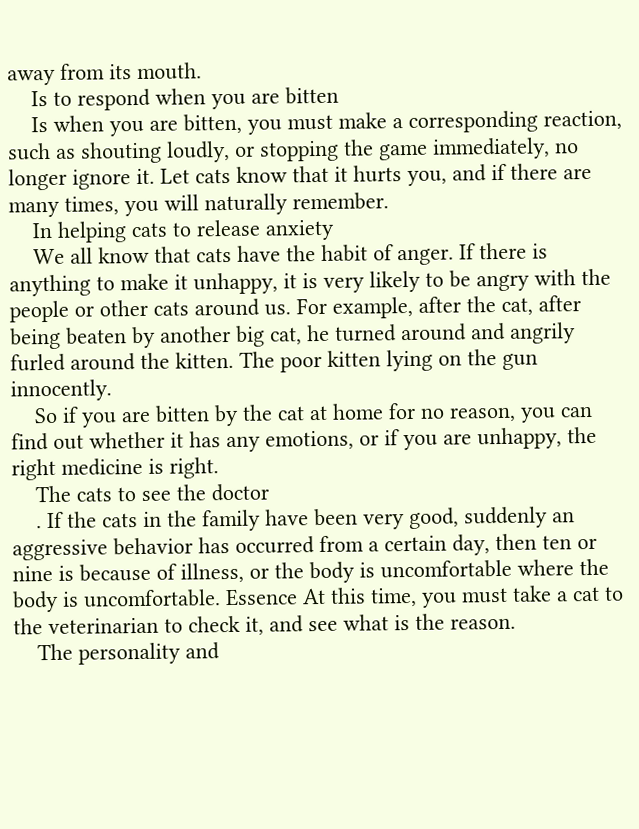away from its mouth.
    Is to respond when you are bitten
    Is when you are bitten, you must make a corresponding reaction, such as shouting loudly, or stopping the game immediately, no longer ignore it. Let cats know that it hurts you, and if there are many times, you will naturally remember.
    In helping cats to release anxiety
    We all know that cats have the habit of anger. If there is anything to make it unhappy, it is very likely to be angry with the people or other cats around us. For example, after the cat, after being beaten by another big cat, he turned around and angrily furled around the kitten. The poor kitten lying on the gun innocently.
    So if you are bitten by the cat at home for no reason, you can find out whether it has any emotions, or if you are unhappy, the right medicine is right.
    The cats to see the doctor
    . If the cats in the family have been very good, suddenly an aggressive behavior has occurred from a certain day, then ten or nine is because of illness, or the body is uncomfortable where the body is uncomfortable. Essence At this time, you must take a cat to the veterinarian to check it, and see what is the reason.
    The personality and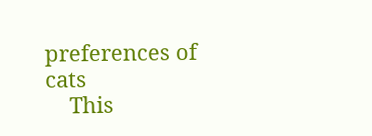preferences of cats
    This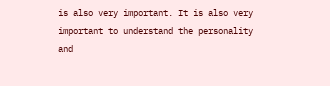is also very important. It is also very important to understand the personality and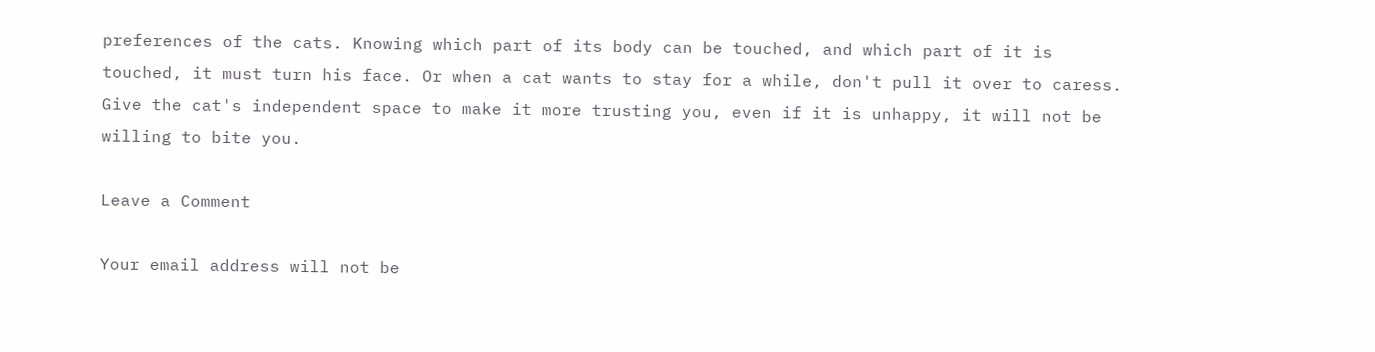preferences of the cats. Knowing which part of its body can be touched, and which part of it is touched, it must turn his face. Or when a cat wants to stay for a while, don't pull it over to caress. Give the cat's independent space to make it more trusting you, even if it is unhappy, it will not be willing to bite you.

Leave a Comment

Your email address will not be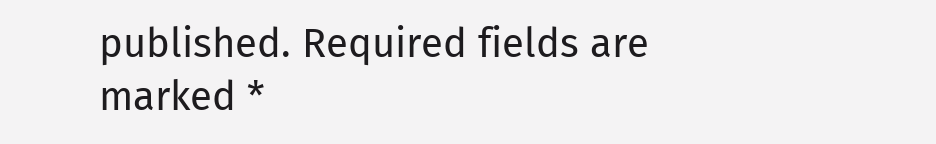published. Required fields are marked *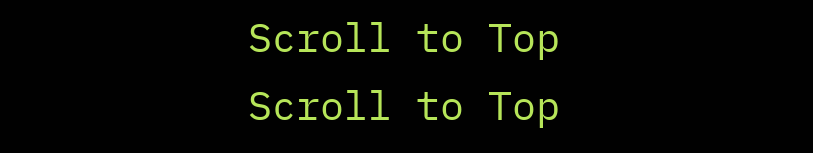Scroll to Top
Scroll to Top